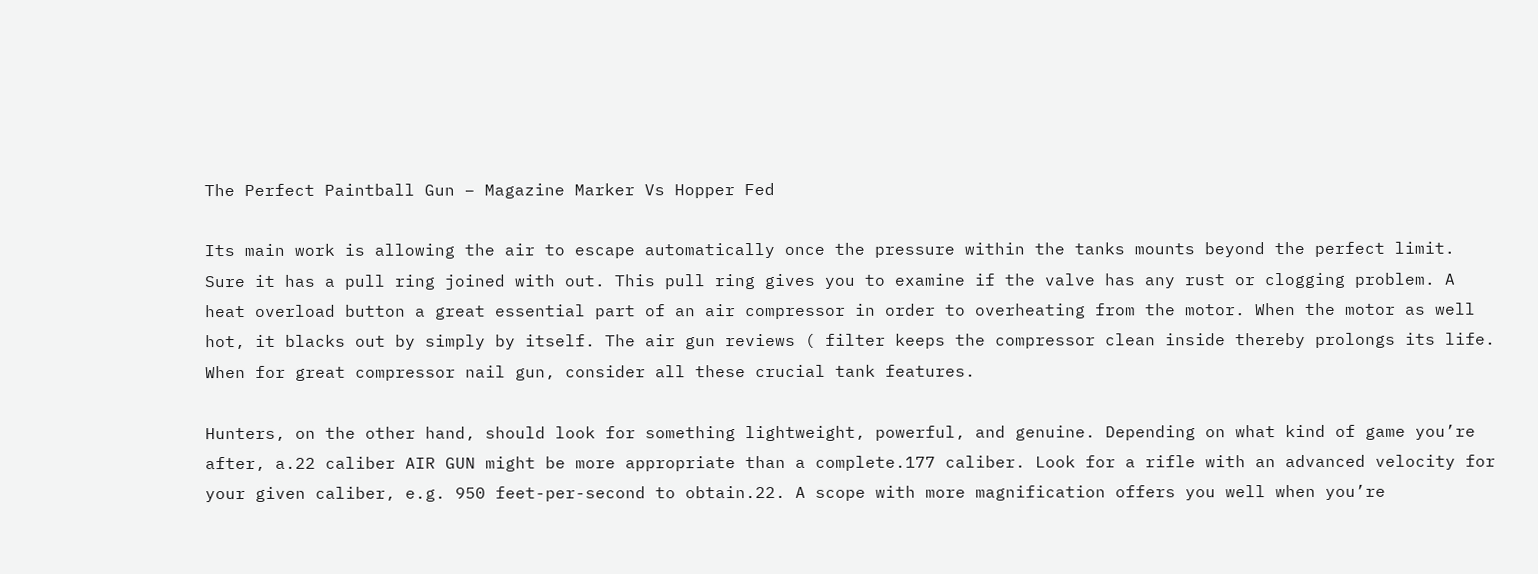The Perfect Paintball Gun – Magazine Marker Vs Hopper Fed

Its main work is allowing the air to escape automatically once the pressure within the tanks mounts beyond the perfect limit. Sure it has a pull ring joined with out. This pull ring gives you to examine if the valve has any rust or clogging problem. A heat overload button a great essential part of an air compressor in order to overheating from the motor. When the motor as well hot, it blacks out by simply by itself. The air gun reviews ( filter keeps the compressor clean inside thereby prolongs its life. When for great compressor nail gun, consider all these crucial tank features.

Hunters, on the other hand, should look for something lightweight, powerful, and genuine. Depending on what kind of game you’re after, a.22 caliber AIR GUN might be more appropriate than a complete.177 caliber. Look for a rifle with an advanced velocity for your given caliber, e.g. 950 feet-per-second to obtain.22. A scope with more magnification offers you well when you’re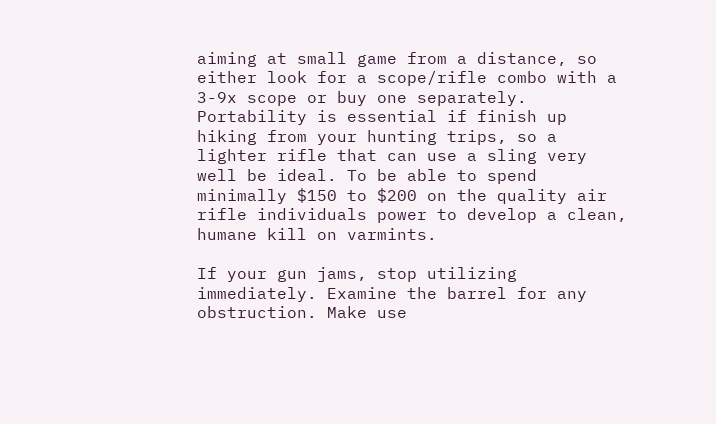aiming at small game from a distance, so either look for a scope/rifle combo with a 3-9x scope or buy one separately. Portability is essential if finish up hiking from your hunting trips, so a lighter rifle that can use a sling very well be ideal. To be able to spend minimally $150 to $200 on the quality air rifle individuals power to develop a clean, humane kill on varmints.

If your gun jams, stop utilizing immediately. Examine the barrel for any obstruction. Make use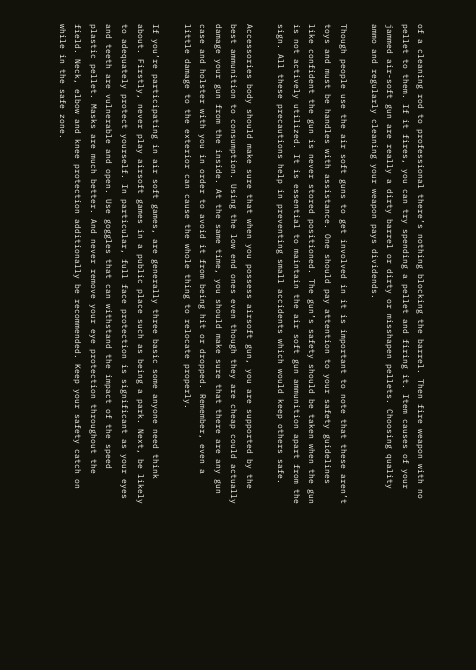of a cleaning rod to professional there’s nothing blocking the barrel. Then fire weapon with no pellet to them. If it fires, you can try spending a pellet and firing it. Item causes of your jammed air-soft gun are really a dirty barrel or dirty or misshapen pellets. Choosing quality ammo and regularly cleaning your weapon pays dividends.

Though people use the air soft guns to get involved in it is important to note that these aren’t toys and must be handles with assistance. One should pay attention to your safety guidelines like confident the gun is never stored positioned. The gun’s safety should be taken when the gun is not actively utilized. It is essential to maintain the air soft gun ammunition apart from the sign. All these precautions help in preventing small accidents which would keep others safe.

Accessories body should make sure that when you possess airsoft gun, you are supported by the best ammunition to consumption. Using the low end ones even though they are cheap could actually damage your gun from the inside. At the same time, you should make sure that there are any gun case and holster with you in order to avoid it from being hit or dropped. Remember, even a little damage to the exterior can cause the whole thing to relocate properly.

If you’re participating in air soft games, are generally three basic some anyone need think about. Firstly, never play airsoft games in a public place such as being a park. Next, be likely to adequately protect yourself. In particular, full face protection is significant as your eyes and teeth are vulnerable and open. Use goggles that can withstand the impact of the speed plastic pellet. Masks are much better. And never remove your eye protection throughout the field. Neck, elbow and knee protection additionally be recommended. Keep your safety catch on while in the safe zone.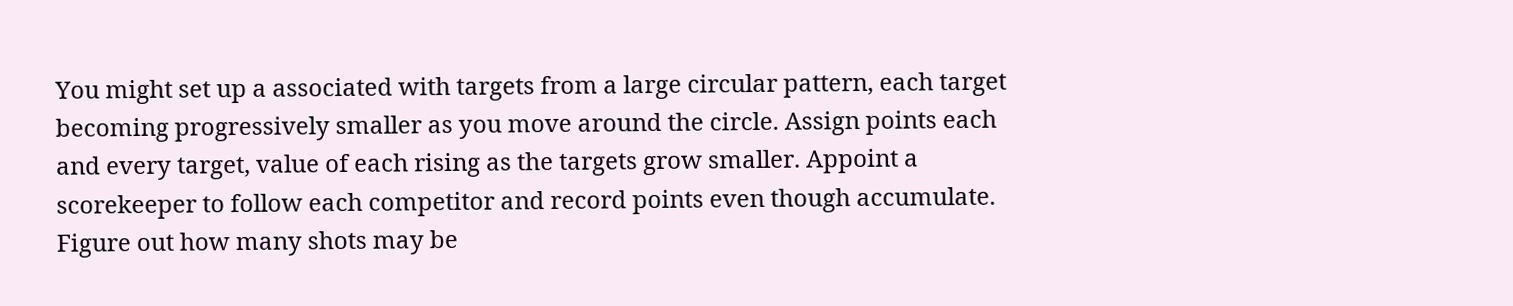You might set up a associated with targets from a large circular pattern, each target becoming progressively smaller as you move around the circle. Assign points each and every target, value of each rising as the targets grow smaller. Appoint a scorekeeper to follow each competitor and record points even though accumulate. Figure out how many shots may be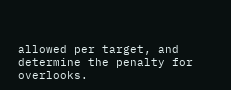allowed per target, and determine the penalty for overlooks.